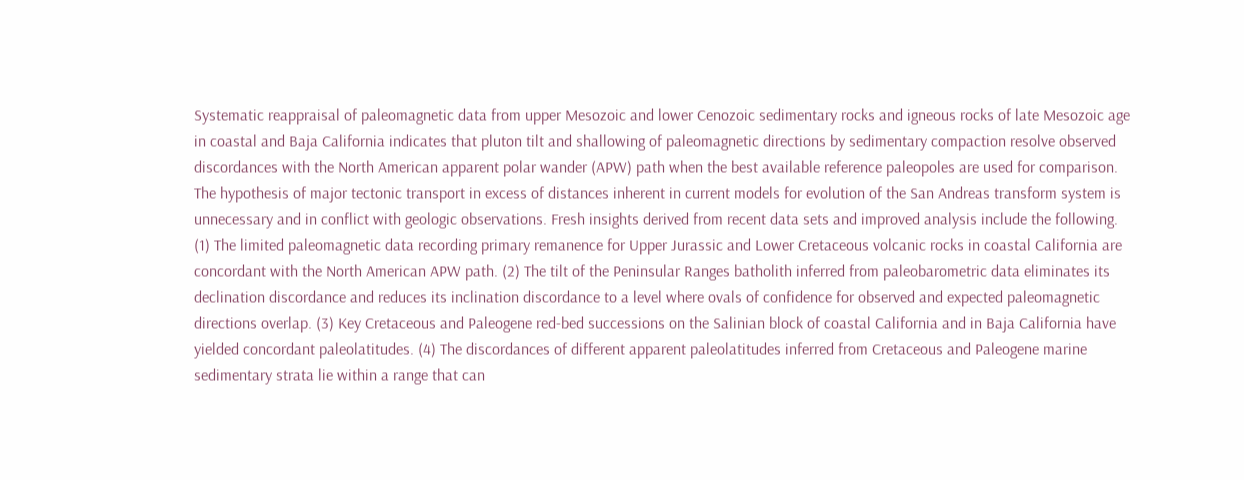Systematic reappraisal of paleomagnetic data from upper Mesozoic and lower Cenozoic sedimentary rocks and igneous rocks of late Mesozoic age in coastal and Baja California indicates that pluton tilt and shallowing of paleomagnetic directions by sedimentary compaction resolve observed discordances with the North American apparent polar wander (APW) path when the best available reference paleopoles are used for comparison. The hypothesis of major tectonic transport in excess of distances inherent in current models for evolution of the San Andreas transform system is unnecessary and in conflict with geologic observations. Fresh insights derived from recent data sets and improved analysis include the following. (1) The limited paleomagnetic data recording primary remanence for Upper Jurassic and Lower Cretaceous volcanic rocks in coastal California are concordant with the North American APW path. (2) The tilt of the Peninsular Ranges batholith inferred from paleobarometric data eliminates its declination discordance and reduces its inclination discordance to a level where ovals of confidence for observed and expected paleomagnetic directions overlap. (3) Key Cretaceous and Paleogene red-bed successions on the Salinian block of coastal California and in Baja California have yielded concordant paleolatitudes. (4) The discordances of different apparent paleolatitudes inferred from Cretaceous and Paleogene marine sedimentary strata lie within a range that can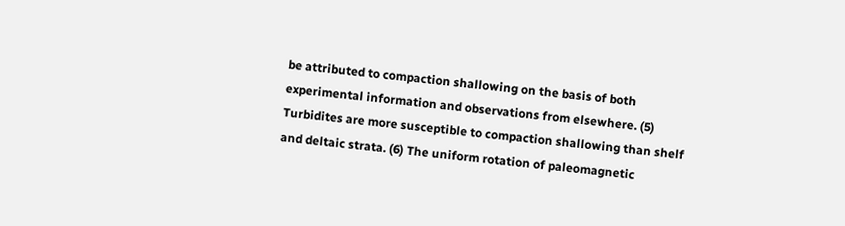be attributed to compaction shallowing on the basis of both experimental information and observations from elsewhere. (5) Turbidites are more susceptible to compaction shallowing than shelf and deltaic strata. (6) The uniform rotation of paleomagnetic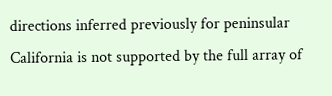directions inferred previously for peninsular California is not supported by the full array of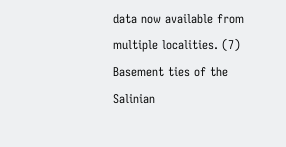data now available from multiple localities. (7) Basement ties of the Salinian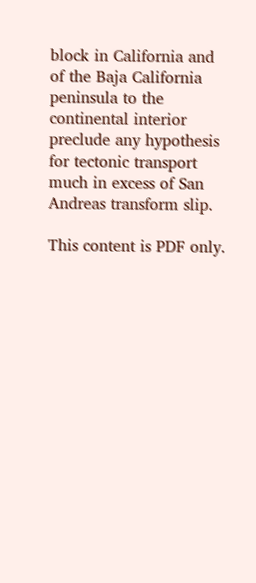block in California and of the Baja California peninsula to the continental interior preclude any hypothesis for tectonic transport much in excess of San Andreas transform slip.

This content is PDF only.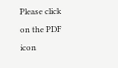Please click on the PDF icon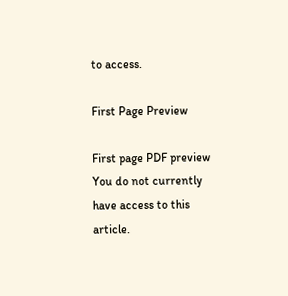to access.

First Page Preview

First page PDF preview
You do not currently have access to this article.